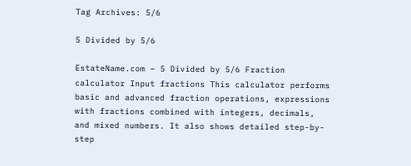Tag Archives: 5/6

5 Divided by 5/6

EstateName.com – 5 Divided by 5/6 Fraction calculator Input fractions This calculator performs basic and advanced fraction operations, expressions with fractions combined with integers, decimals, and mixed numbers. It also shows detailed step-by-step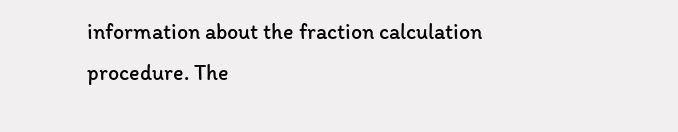information about the fraction calculation procedure. The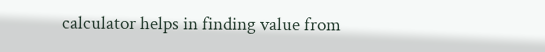calculator helps in finding value from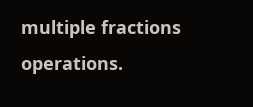multiple fractions operations.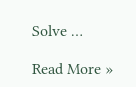Solve …

Read More »